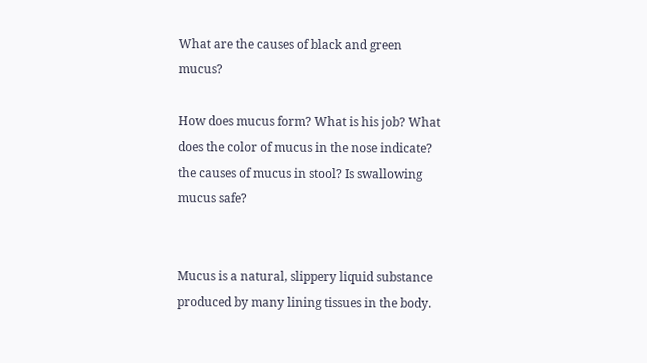What are the causes of black and green mucus?

How does mucus form? What is his job? What does the color of mucus in the nose indicate? the causes of mucus in stool? Is swallowing mucus safe?


Mucus is a natural, slippery liquid substance produced by many lining tissues in the body.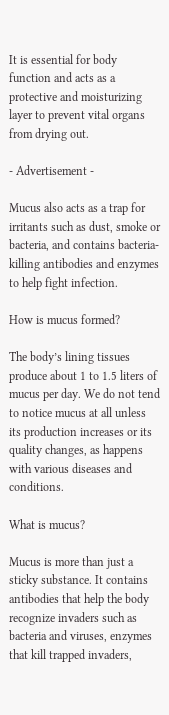It is essential for body function and acts as a protective and moisturizing layer to prevent vital organs from drying out.

- Advertisement -

Mucus also acts as a trap for irritants such as dust, smoke or bacteria, and contains bacteria-killing antibodies and enzymes to help fight infection.

How is mucus formed?

The body’s lining tissues produce about 1 to 1.5 liters of mucus per day. We do not tend to notice mucus at all unless its production increases or its quality changes, as happens with various diseases and conditions.

What is mucus?

Mucus is more than just a sticky substance. It contains antibodies that help the body recognize invaders such as bacteria and viruses, enzymes that kill trapped invaders,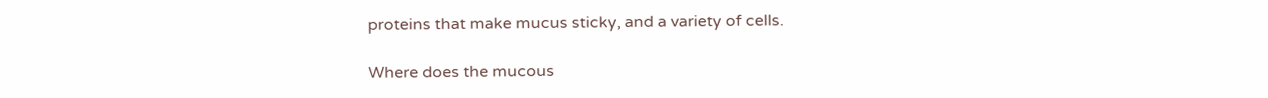proteins that make mucus sticky, and a variety of cells.

Where does the mucous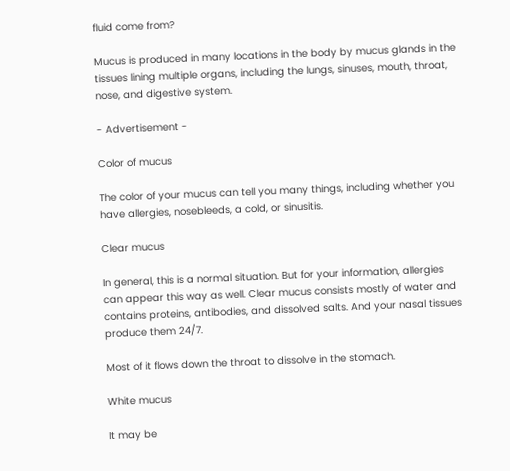fluid come from?

Mucus is produced in many locations in the body by mucus glands in the tissues lining multiple organs, including the lungs, sinuses, mouth, throat, nose, and digestive system.

- Advertisement -

Color of mucus

The color of your mucus can tell you many things, including whether you have allergies, nosebleeds, a cold, or sinusitis.

Clear mucus

In general, this is a normal situation. But for your information, allergies can appear this way as well. Clear mucus consists mostly of water and contains proteins, antibodies, and dissolved salts. And your nasal tissues produce them 24/7.

Most of it flows down the throat to dissolve in the stomach.

White mucus

It may be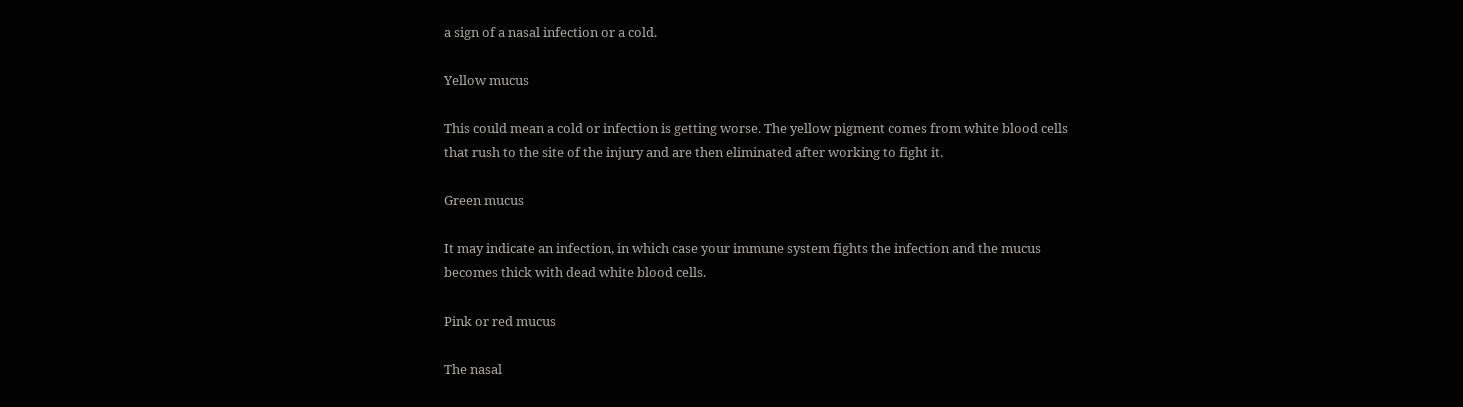a sign of a nasal infection or a cold.

Yellow mucus

This could mean a cold or infection is getting worse. The yellow pigment comes from white blood cells that rush to the site of the injury and are then eliminated after working to fight it.

Green mucus

It may indicate an infection, in which case your immune system fights the infection and the mucus becomes thick with dead white blood cells.

Pink or red mucus

The nasal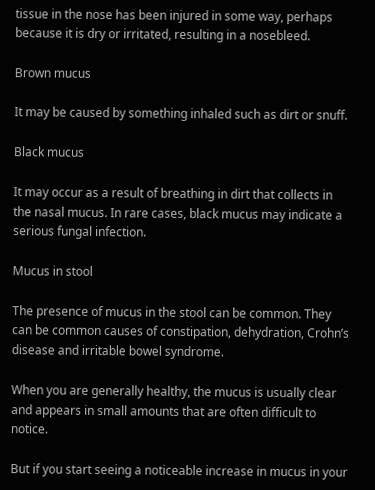tissue in the nose has been injured in some way, perhaps because it is dry or irritated, resulting in a nosebleed.

Brown mucus

It may be caused by something inhaled such as dirt or snuff.

Black mucus

It may occur as a result of breathing in dirt that collects in the nasal mucus. In rare cases, black mucus may indicate a serious fungal infection.

Mucus in stool

The presence of mucus in the stool can be common. They can be common causes of constipation, dehydration, Crohn’s disease and irritable bowel syndrome.

When you are generally healthy, the mucus is usually clear and appears in small amounts that are often difficult to notice.

But if you start seeing a noticeable increase in mucus in your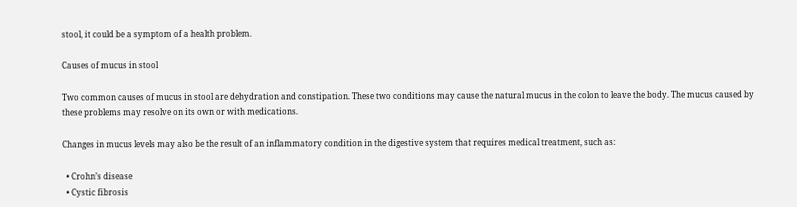stool, it could be a symptom of a health problem.

Causes of mucus in stool

Two common causes of mucus in stool are dehydration and constipation. These two conditions may cause the natural mucus in the colon to leave the body. The mucus caused by these problems may resolve on its own or with medications.

Changes in mucus levels may also be the result of an inflammatory condition in the digestive system that requires medical treatment, such as:

  • Crohn’s disease
  • Cystic fibrosis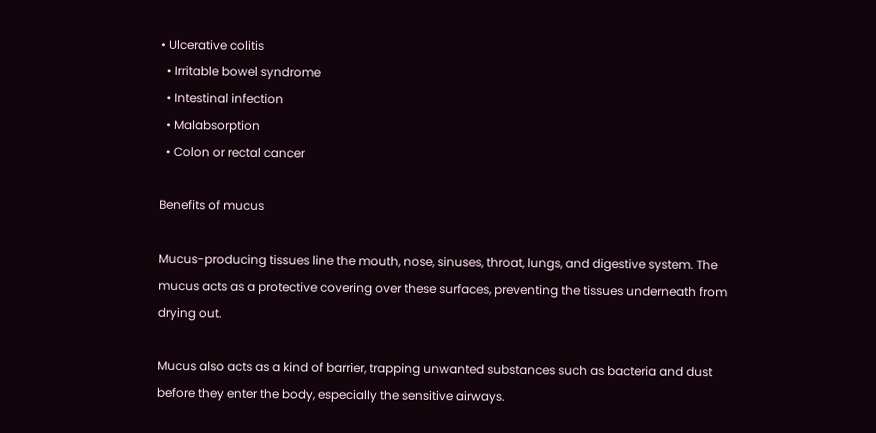• Ulcerative colitis
  • Irritable bowel syndrome
  • Intestinal infection
  • Malabsorption
  • Colon or rectal cancer

Benefits of mucus

Mucus-producing tissues line the mouth, nose, sinuses, throat, lungs, and digestive system. The mucus acts as a protective covering over these surfaces, preventing the tissues underneath from drying out.

Mucus also acts as a kind of barrier, trapping unwanted substances such as bacteria and dust before they enter the body, especially the sensitive airways.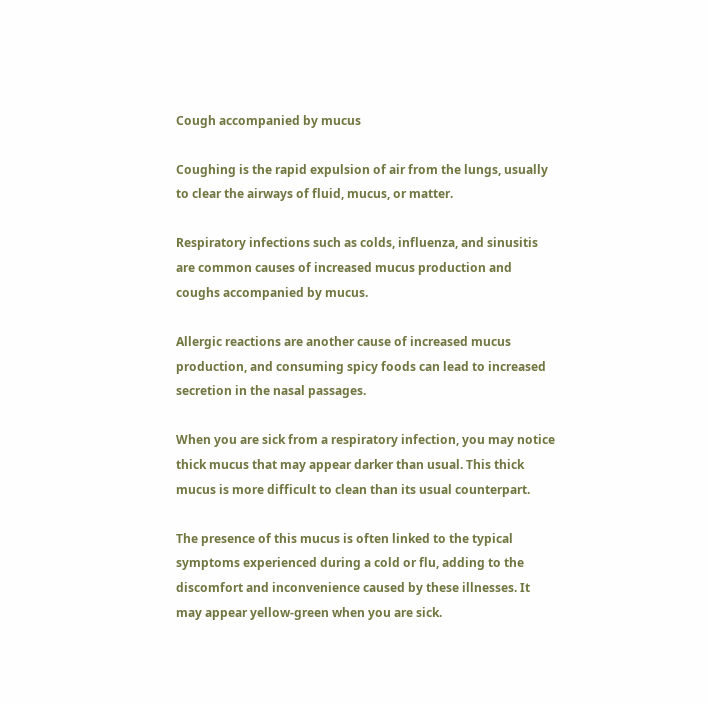Cough accompanied by mucus

Coughing is the rapid expulsion of air from the lungs, usually to clear the airways of fluid, mucus, or matter.

Respiratory infections such as colds, influenza, and sinusitis are common causes of increased mucus production and coughs accompanied by mucus.

Allergic reactions are another cause of increased mucus production, and consuming spicy foods can lead to increased secretion in the nasal passages.

When you are sick from a respiratory infection, you may notice thick mucus that may appear darker than usual. This thick mucus is more difficult to clean than its usual counterpart.

The presence of this mucus is often linked to the typical symptoms experienced during a cold or flu, adding to the discomfort and inconvenience caused by these illnesses. It may appear yellow-green when you are sick.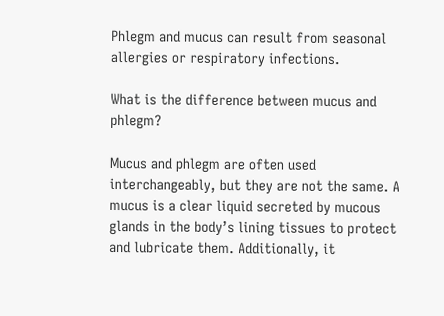Phlegm and mucus can result from seasonal allergies or respiratory infections.

What is the difference between mucus and phlegm?

Mucus and phlegm are often used interchangeably, but they are not the same. A mucus is a clear liquid secreted by mucous glands in the body’s lining tissues to protect and lubricate them. Additionally, it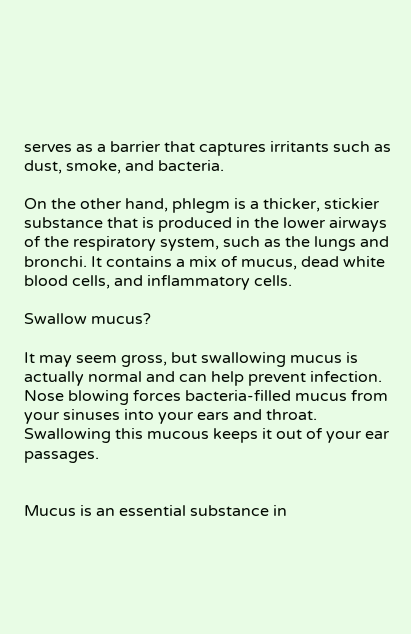serves as a barrier that captures irritants such as dust, smoke, and bacteria.

On the other hand, phlegm is a thicker, stickier substance that is produced in the lower airways of the respiratory system, such as the lungs and bronchi. It contains a mix of mucus, dead white blood cells, and inflammatory cells.

Swallow mucus?

It may seem gross, but swallowing mucus is actually normal and can help prevent infection. Nose blowing forces bacteria-filled mucus from your sinuses into your ears and throat. Swallowing this mucous keeps it out of your ear passages.


Mucus is an essential substance in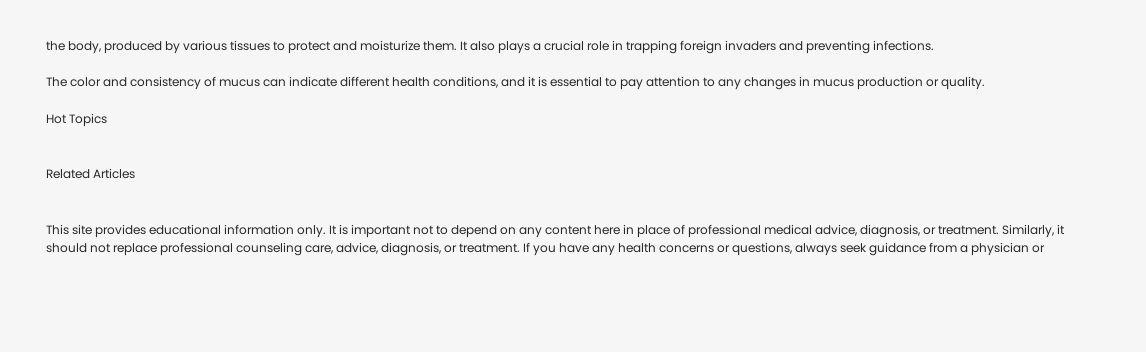the body, produced by various tissues to protect and moisturize them. It also plays a crucial role in trapping foreign invaders and preventing infections.

The color and consistency of mucus can indicate different health conditions, and it is essential to pay attention to any changes in mucus production or quality.

Hot Topics


Related Articles


This site provides educational information only. It is important not to depend on any content here in place of professional medical advice, diagnosis, or treatment. Similarly, it should not replace professional counseling care, advice, diagnosis, or treatment. If you have any health concerns or questions, always seek guidance from a physician or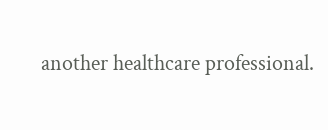another healthcare professional.